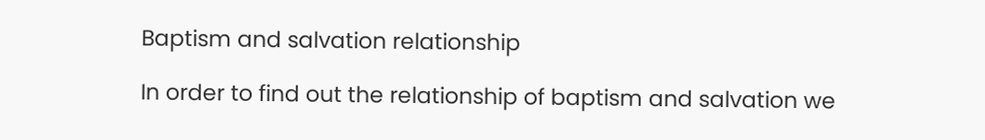Baptism and salvation relationship

In order to find out the relationship of baptism and salvation we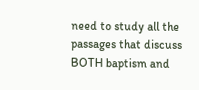need to study all the passages that discuss BOTH baptism and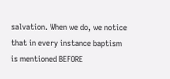salvation. When we do, we notice that in every instance baptism is mentioned BEFORE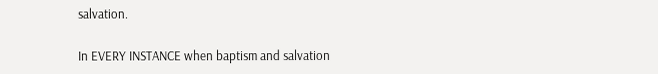salvation.

In EVERY INSTANCE when baptism and salvation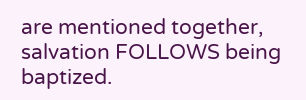are mentioned together, salvation FOLLOWS being baptized.